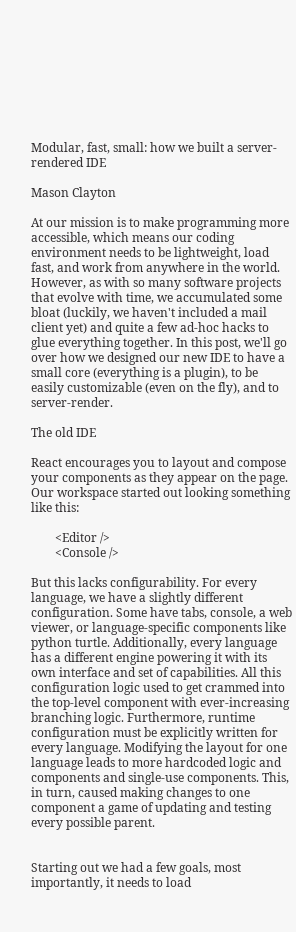Modular, fast, small: how we built a server-rendered IDE

Mason Clayton

At our mission is to make programming more accessible, which means our coding environment needs to be lightweight, load fast, and work from anywhere in the world. However, as with so many software projects that evolve with time, we accumulated some bloat (luckily, we haven't included a mail client yet) and quite a few ad-hoc hacks to glue everything together. In this post, we'll go over how we designed our new IDE to have a small core (everything is a plugin), to be easily customizable (even on the fly), and to server-render.

The old IDE

React encourages you to layout and compose your components as they appear on the page. Our workspace started out looking something like this:

        <Editor />
        <Console />

But this lacks configurability. For every language, we have a slightly different configuration. Some have tabs, console, a web viewer, or language-specific components like python turtle. Additionally, every language has a different engine powering it with its own interface and set of capabilities. All this configuration logic used to get crammed into the top-level component with ever-increasing branching logic. Furthermore, runtime configuration must be explicitly written for every language. Modifying the layout for one language leads to more hardcoded logic and components and single-use components. This, in turn, caused making changes to one component a game of updating and testing every possible parent.


Starting out we had a few goals, most importantly, it needs to load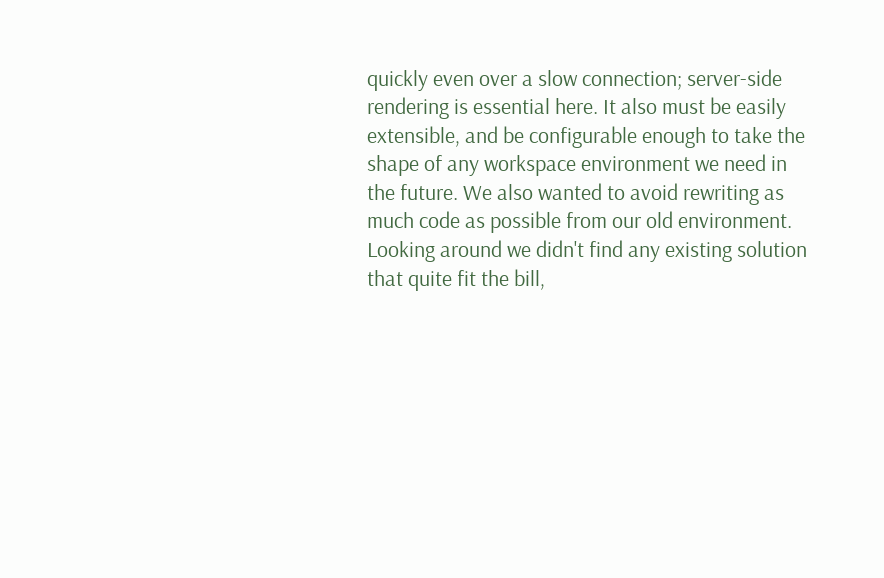quickly even over a slow connection; server-side rendering is essential here. It also must be easily extensible, and be configurable enough to take the shape of any workspace environment we need in the future. We also wanted to avoid rewriting as much code as possible from our old environment. Looking around we didn't find any existing solution that quite fit the bill,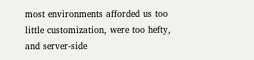most environments afforded us too little customization, were too hefty, and server-side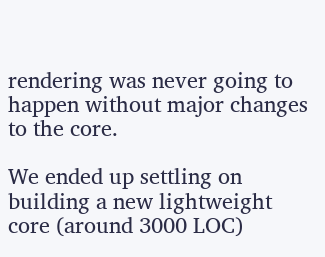rendering was never going to happen without major changes to the core.

We ended up settling on building a new lightweight core (around 3000 LOC)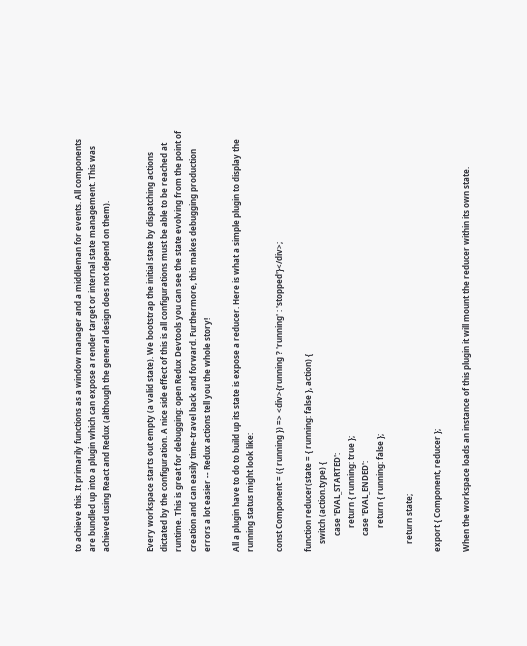to achieve this. It primarily functions as a window manager and a middleman for events. All components are bundled up into a plugin which can expose a render target or internal state management. This was achieved using React and Redux (although the general design does not depend on them).


Every workspace starts out empty (a valid state). We bootstrap the initial state by dispatching actions dictated by the configuration. A nice side effect of this is all configurations must be able to be reached at runtime. This is great for debugging: open Redux Devtools you can see the state evolving from the point of creation and can easily time-travel back and forward. Furthermore, this makes debugging production errors a lot easier -- Redux actions tell you the whole story!

All a plugin have to do to build up its state is expose a reducer. Here is what a simple plugin to display the running status might look like:

const Component = ({ running }) => <div>{running ? 'running' : 'stopped'}</div>;

function reducer(state = { running: false }, action) {
    switch (action.type) {
        case 'EVAL_STARTED':
            return { running: true };
        case 'EVAL_ENDED':
            return { running: false };

    return state;

export { Component, reducer };

When the workspace loads an instance of this plugin it will mount the reducer within its own state.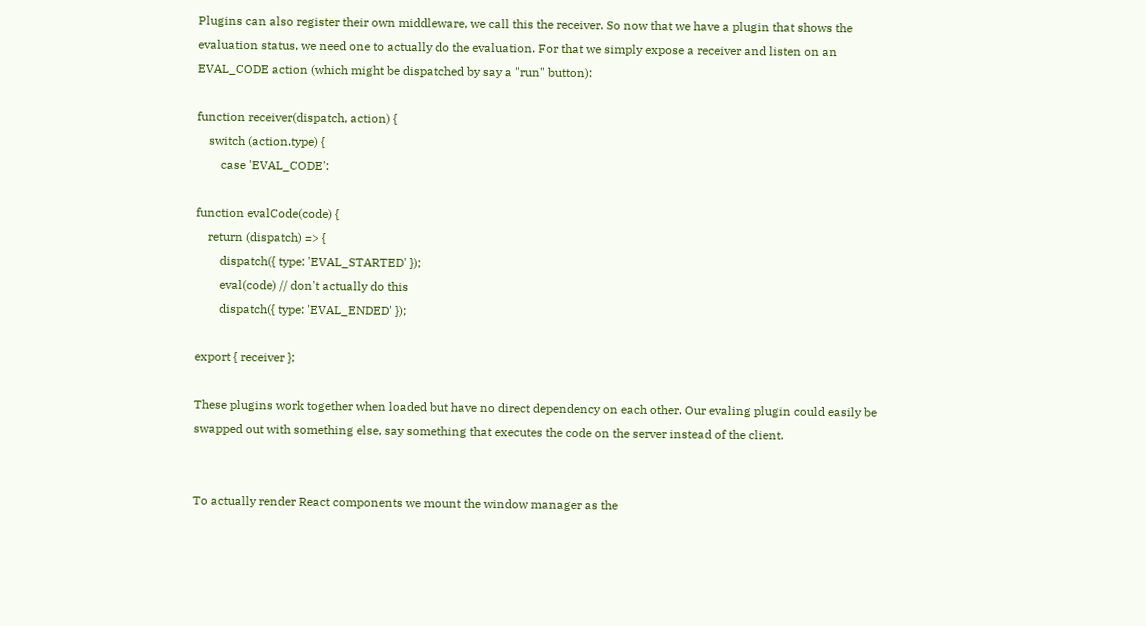Plugins can also register their own middleware, we call this the receiver. So now that we have a plugin that shows the evaluation status, we need one to actually do the evaluation. For that we simply expose a receiver and listen on an EVAL_CODE action (which might be dispatched by say a "run" button):

function receiver(dispatch, action) {
    switch (action.type) {
        case 'EVAL_CODE':

function evalCode(code) {
    return (dispatch) => {
        dispatch({ type: 'EVAL_STARTED' });
        eval(code) // don't actually do this
        dispatch({ type: 'EVAL_ENDED' });

export { receiver };

These plugins work together when loaded but have no direct dependency on each other. Our evaling plugin could easily be swapped out with something else, say something that executes the code on the server instead of the client.


To actually render React components we mount the window manager as the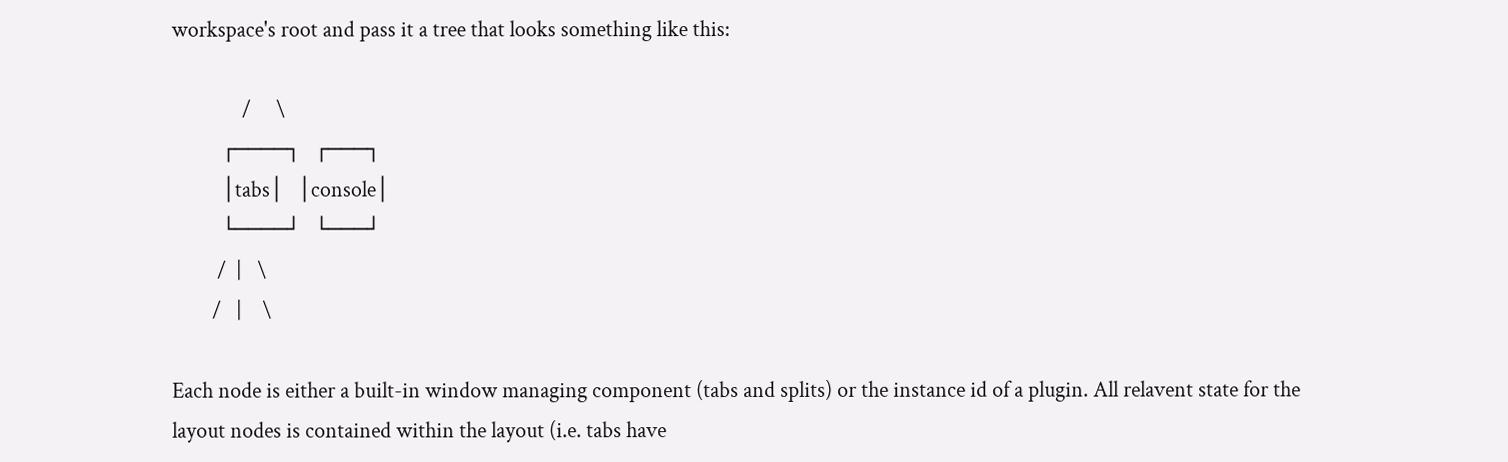workspace's root and pass it a tree that looks something like this:

              /     \
          ┌────┐   ┌───┐
          │tabs│   │console│
          └────┘   └───┘
         /  |   \
        /   |    \

Each node is either a built-in window managing component (tabs and splits) or the instance id of a plugin. All relavent state for the layout nodes is contained within the layout (i.e. tabs have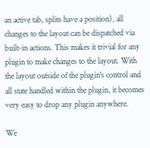an active tab, splits have a position), all changes to the layout can be dispatched via built-in actions. This makes it trivial for any plugin to make changes to the layout. With the layout outside of the plugin's control and all state handled within the plugin, it becomes very easy to drop any plugin anywhere.

We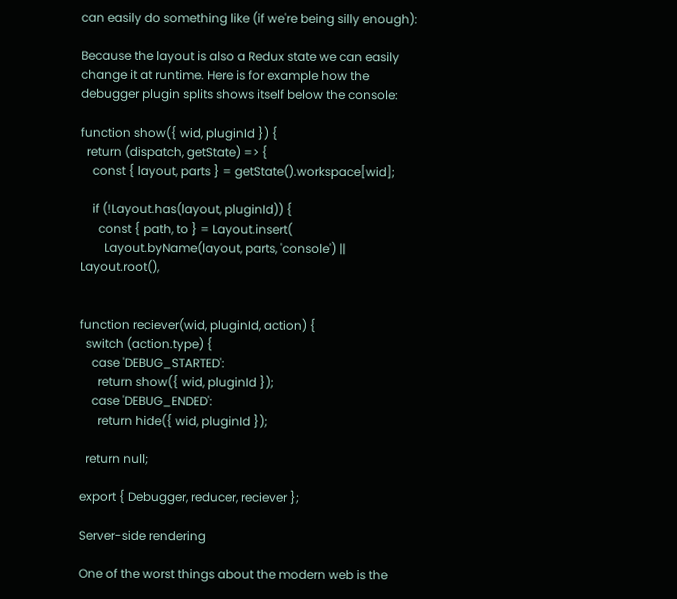can easily do something like (if we're being silly enough):

Because the layout is also a Redux state we can easily change it at runtime. Here is for example how the debugger plugin splits shows itself below the console:

function show({ wid, pluginId }) {
  return (dispatch, getState) => {
    const { layout, parts } = getState().workspace[wid];

    if (!Layout.has(layout, pluginId)) {
      const { path, to } = Layout.insert(
        Layout.byName(layout, parts, 'console') || Layout.root(),


function reciever(wid, pluginId, action) {
  switch (action.type) {
    case 'DEBUG_STARTED':
      return show({ wid, pluginId });
    case 'DEBUG_ENDED':
      return hide({ wid, pluginId });

  return null;

export { Debugger, reducer, reciever };

Server-side rendering

One of the worst things about the modern web is the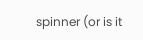spinner (or is it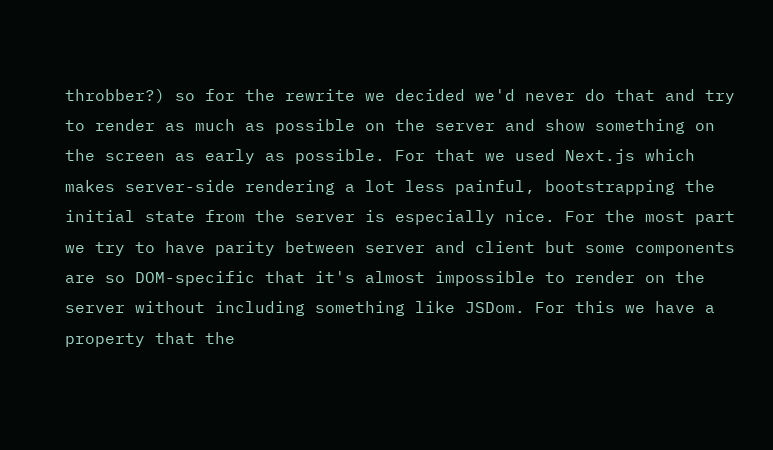throbber?) so for the rewrite we decided we'd never do that and try to render as much as possible on the server and show something on the screen as early as possible. For that we used Next.js which makes server-side rendering a lot less painful, bootstrapping the initial state from the server is especially nice. For the most part we try to have parity between server and client but some components are so DOM-specific that it's almost impossible to render on the server without including something like JSDom. For this we have a property that the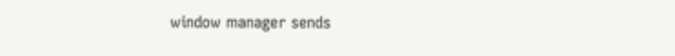window manager sends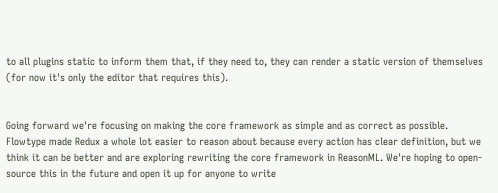to all plugins static to inform them that, if they need to, they can render a static version of themselves (for now it's only the editor that requires this).


Going forward we're focusing on making the core framework as simple and as correct as possible. Flowtype made Redux a whole lot easier to reason about because every action has clear definition, but we think it can be better and are exploring rewriting the core framework in ReasonML. We're hoping to open-source this in the future and open it up for anyone to write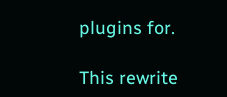plugins for.

This rewrite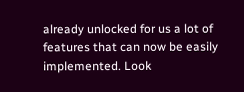already unlocked for us a lot of features that can now be easily implemented. Look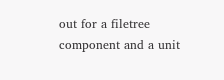out for a filetree component and a unit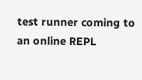test runner coming to an online REPL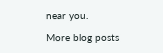near you.

More blog posts